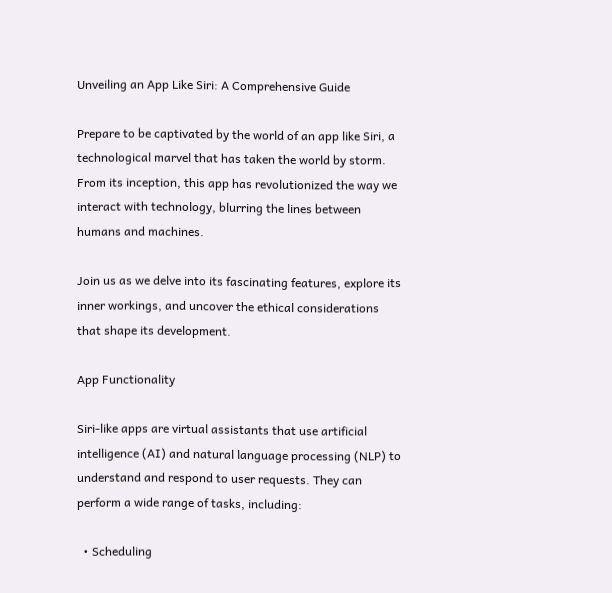Unveiling an App Like Siri: A Comprehensive Guide

Prepare to be captivated by the world of an app like Siri, a technological marvel that has taken the world by storm. From its inception, this app has revolutionized the way we interact with technology, blurring the lines between humans and machines.

Join us as we delve into its fascinating features, explore its inner workings, and uncover the ethical considerations that shape its development.

App Functionality

Siri-like apps are virtual assistants that use artificial intelligence (AI) and natural language processing (NLP) to understand and respond to user requests. They can perform a wide range of tasks, including:

  • Scheduling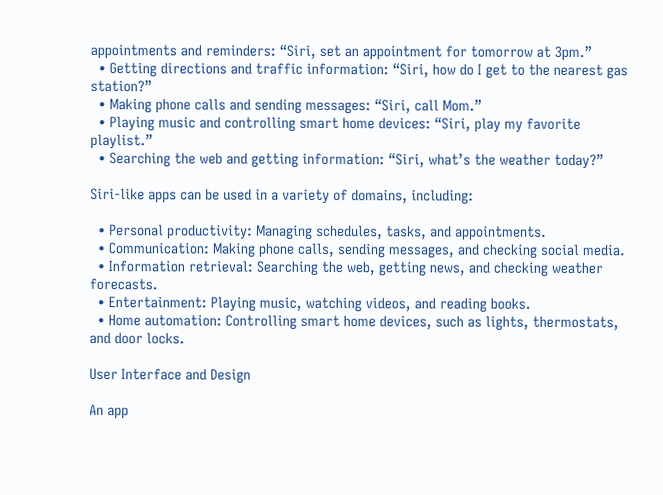appointments and reminders: “Siri, set an appointment for tomorrow at 3pm.”
  • Getting directions and traffic information: “Siri, how do I get to the nearest gas station?”
  • Making phone calls and sending messages: “Siri, call Mom.”
  • Playing music and controlling smart home devices: “Siri, play my favorite playlist.”
  • Searching the web and getting information: “Siri, what’s the weather today?”

Siri-like apps can be used in a variety of domains, including:

  • Personal productivity: Managing schedules, tasks, and appointments.
  • Communication: Making phone calls, sending messages, and checking social media.
  • Information retrieval: Searching the web, getting news, and checking weather forecasts.
  • Entertainment: Playing music, watching videos, and reading books.
  • Home automation: Controlling smart home devices, such as lights, thermostats, and door locks.

User Interface and Design

An app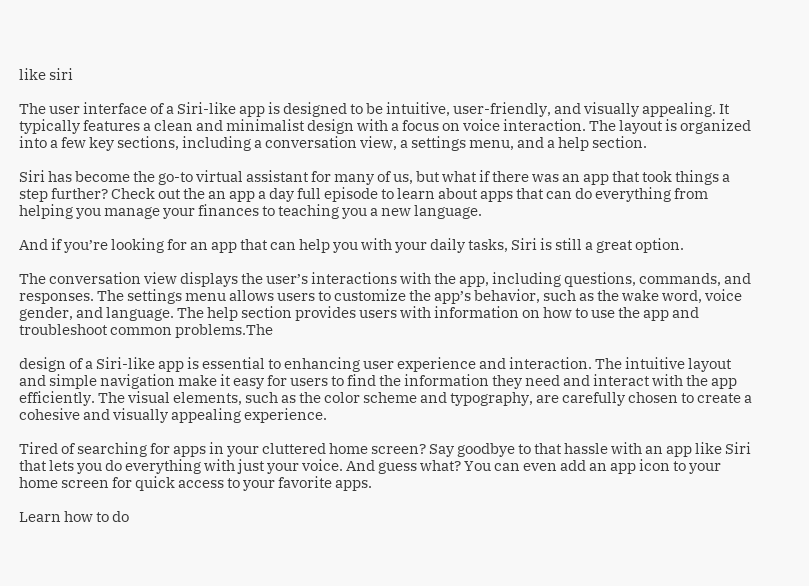like siri

The user interface of a Siri-like app is designed to be intuitive, user-friendly, and visually appealing. It typically features a clean and minimalist design with a focus on voice interaction. The layout is organized into a few key sections, including a conversation view, a settings menu, and a help section.

Siri has become the go-to virtual assistant for many of us, but what if there was an app that took things a step further? Check out the an app a day full episode to learn about apps that can do everything from helping you manage your finances to teaching you a new language.

And if you’re looking for an app that can help you with your daily tasks, Siri is still a great option.

The conversation view displays the user’s interactions with the app, including questions, commands, and responses. The settings menu allows users to customize the app’s behavior, such as the wake word, voice gender, and language. The help section provides users with information on how to use the app and troubleshoot common problems.The

design of a Siri-like app is essential to enhancing user experience and interaction. The intuitive layout and simple navigation make it easy for users to find the information they need and interact with the app efficiently. The visual elements, such as the color scheme and typography, are carefully chosen to create a cohesive and visually appealing experience.

Tired of searching for apps in your cluttered home screen? Say goodbye to that hassle with an app like Siri that lets you do everything with just your voice. And guess what? You can even add an app icon to your home screen for quick access to your favorite apps.

Learn how to do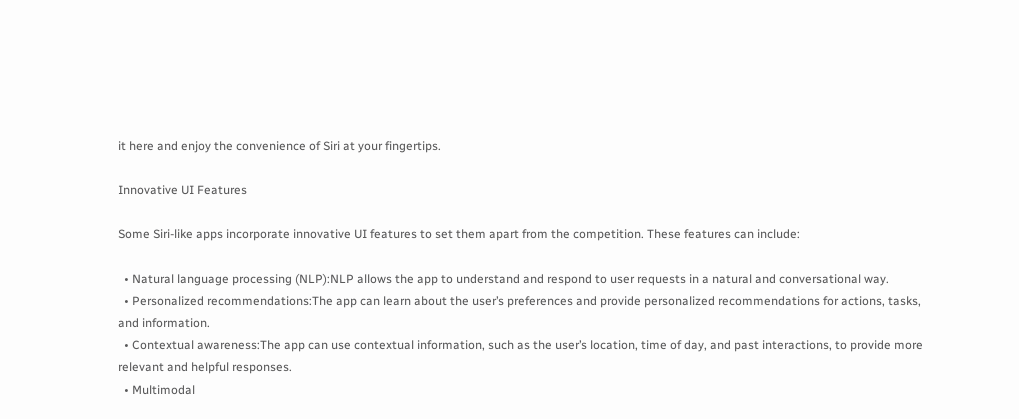it here and enjoy the convenience of Siri at your fingertips.

Innovative UI Features

Some Siri-like apps incorporate innovative UI features to set them apart from the competition. These features can include:

  • Natural language processing (NLP):NLP allows the app to understand and respond to user requests in a natural and conversational way.
  • Personalized recommendations:The app can learn about the user’s preferences and provide personalized recommendations for actions, tasks, and information.
  • Contextual awareness:The app can use contextual information, such as the user’s location, time of day, and past interactions, to provide more relevant and helpful responses.
  • Multimodal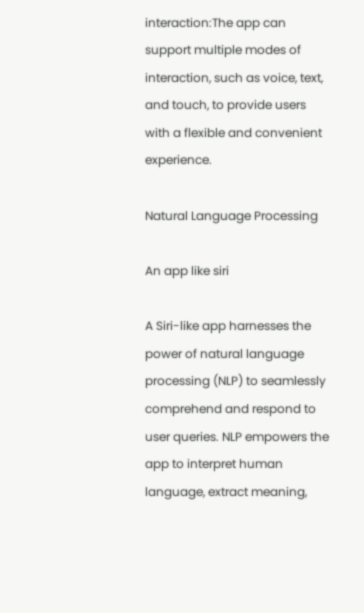interaction:The app can support multiple modes of interaction, such as voice, text, and touch, to provide users with a flexible and convenient experience.

Natural Language Processing

An app like siri

A Siri-like app harnesses the power of natural language processing (NLP) to seamlessly comprehend and respond to user queries. NLP empowers the app to interpret human language, extract meaning,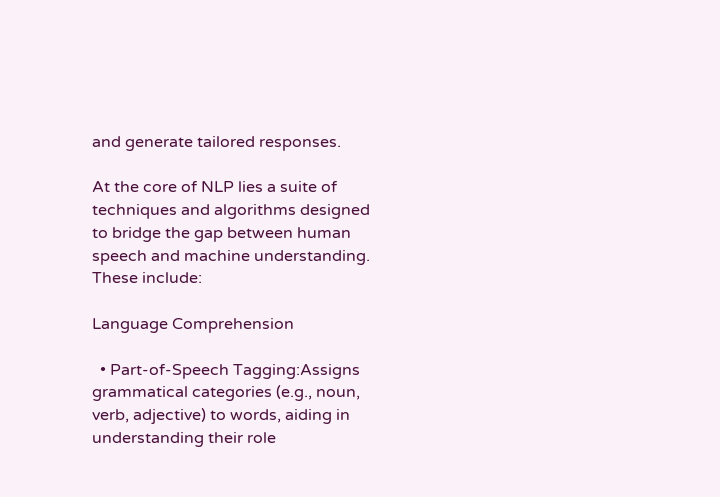and generate tailored responses.

At the core of NLP lies a suite of techniques and algorithms designed to bridge the gap between human speech and machine understanding. These include:

Language Comprehension

  • Part-of-Speech Tagging:Assigns grammatical categories (e.g., noun, verb, adjective) to words, aiding in understanding their role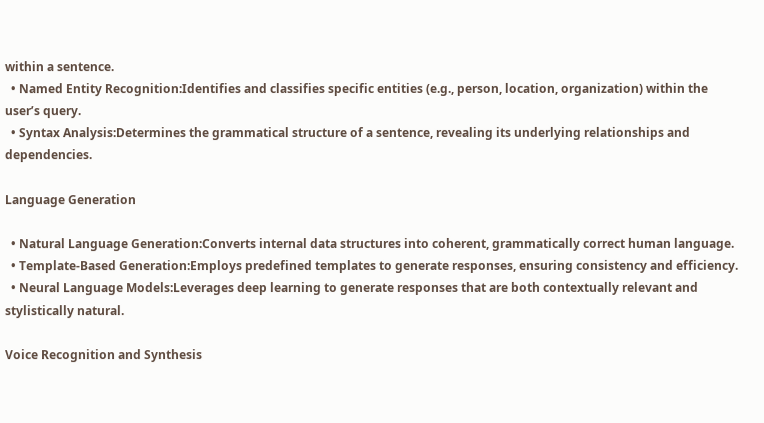within a sentence.
  • Named Entity Recognition:Identifies and classifies specific entities (e.g., person, location, organization) within the user’s query.
  • Syntax Analysis:Determines the grammatical structure of a sentence, revealing its underlying relationships and dependencies.

Language Generation

  • Natural Language Generation:Converts internal data structures into coherent, grammatically correct human language.
  • Template-Based Generation:Employs predefined templates to generate responses, ensuring consistency and efficiency.
  • Neural Language Models:Leverages deep learning to generate responses that are both contextually relevant and stylistically natural.

Voice Recognition and Synthesis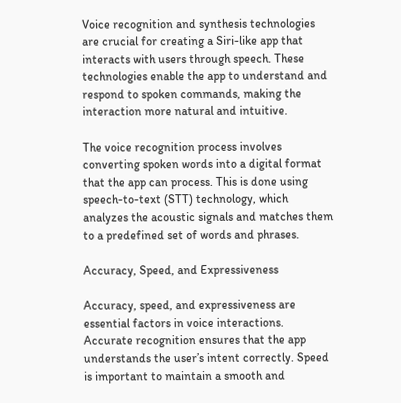Voice recognition and synthesis technologies are crucial for creating a Siri-like app that interacts with users through speech. These technologies enable the app to understand and respond to spoken commands, making the interaction more natural and intuitive.

The voice recognition process involves converting spoken words into a digital format that the app can process. This is done using speech-to-text (STT) technology, which analyzes the acoustic signals and matches them to a predefined set of words and phrases.

Accuracy, Speed, and Expressiveness

Accuracy, speed, and expressiveness are essential factors in voice interactions. Accurate recognition ensures that the app understands the user’s intent correctly. Speed is important to maintain a smooth and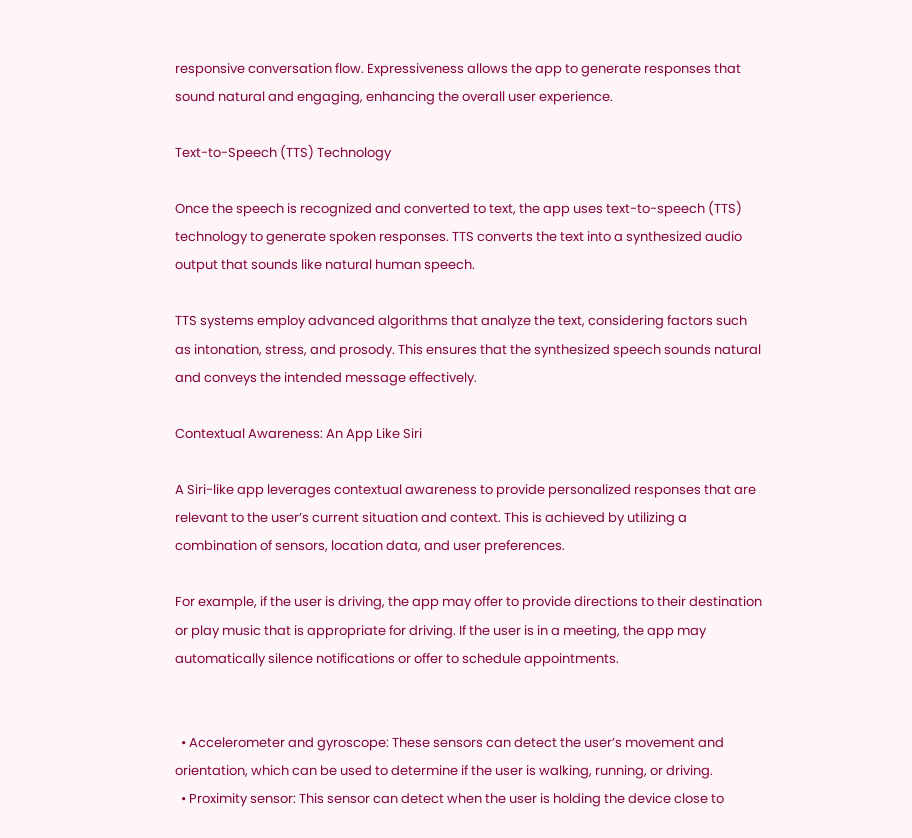responsive conversation flow. Expressiveness allows the app to generate responses that sound natural and engaging, enhancing the overall user experience.

Text-to-Speech (TTS) Technology

Once the speech is recognized and converted to text, the app uses text-to-speech (TTS) technology to generate spoken responses. TTS converts the text into a synthesized audio output that sounds like natural human speech.

TTS systems employ advanced algorithms that analyze the text, considering factors such as intonation, stress, and prosody. This ensures that the synthesized speech sounds natural and conveys the intended message effectively.

Contextual Awareness: An App Like Siri

A Siri-like app leverages contextual awareness to provide personalized responses that are relevant to the user’s current situation and context. This is achieved by utilizing a combination of sensors, location data, and user preferences.

For example, if the user is driving, the app may offer to provide directions to their destination or play music that is appropriate for driving. If the user is in a meeting, the app may automatically silence notifications or offer to schedule appointments.


  • Accelerometer and gyroscope: These sensors can detect the user’s movement and orientation, which can be used to determine if the user is walking, running, or driving.
  • Proximity sensor: This sensor can detect when the user is holding the device close to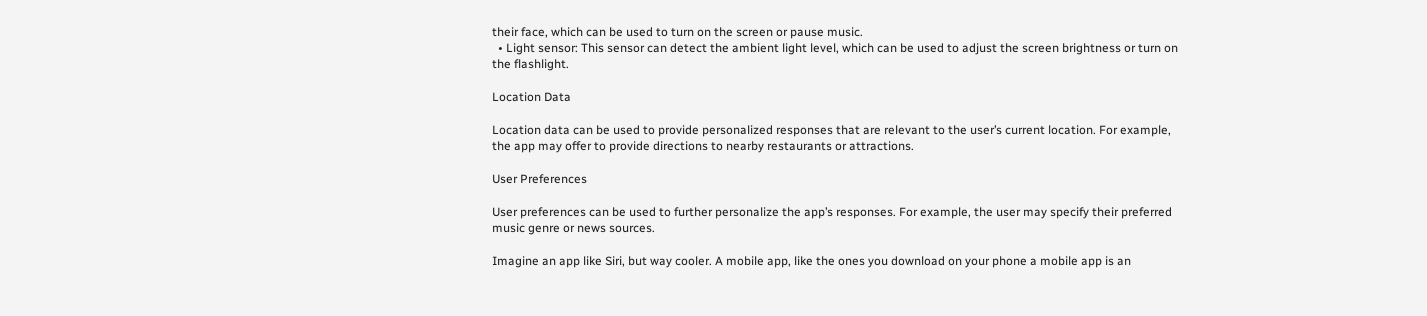their face, which can be used to turn on the screen or pause music.
  • Light sensor: This sensor can detect the ambient light level, which can be used to adjust the screen brightness or turn on the flashlight.

Location Data

Location data can be used to provide personalized responses that are relevant to the user’s current location. For example, the app may offer to provide directions to nearby restaurants or attractions.

User Preferences

User preferences can be used to further personalize the app’s responses. For example, the user may specify their preferred music genre or news sources.

Imagine an app like Siri, but way cooler. A mobile app, like the ones you download on your phone a mobile app is an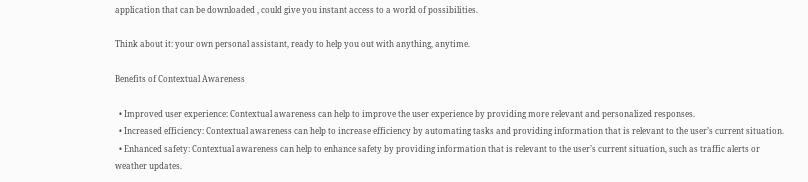application that can be downloaded , could give you instant access to a world of possibilities.

Think about it: your own personal assistant, ready to help you out with anything, anytime.

Benefits of Contextual Awareness

  • Improved user experience: Contextual awareness can help to improve the user experience by providing more relevant and personalized responses.
  • Increased efficiency: Contextual awareness can help to increase efficiency by automating tasks and providing information that is relevant to the user’s current situation.
  • Enhanced safety: Contextual awareness can help to enhance safety by providing information that is relevant to the user’s current situation, such as traffic alerts or weather updates.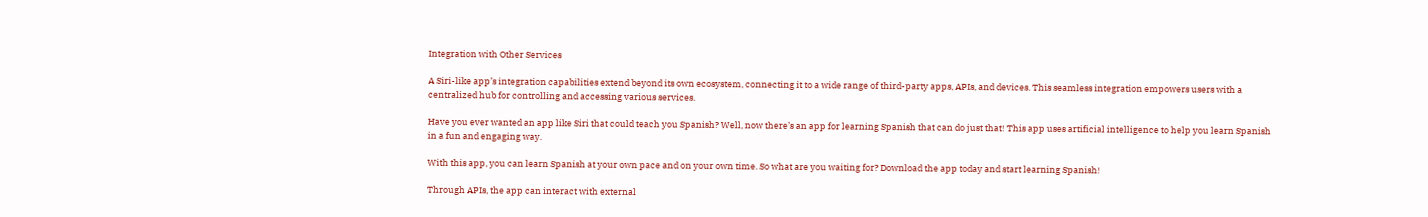Integration with Other Services

A Siri-like app’s integration capabilities extend beyond its own ecosystem, connecting it to a wide range of third-party apps, APIs, and devices. This seamless integration empowers users with a centralized hub for controlling and accessing various services.

Have you ever wanted an app like Siri that could teach you Spanish? Well, now there’s an app for learning Spanish that can do just that! This app uses artificial intelligence to help you learn Spanish in a fun and engaging way.

With this app, you can learn Spanish at your own pace and on your own time. So what are you waiting for? Download the app today and start learning Spanish!

Through APIs, the app can interact with external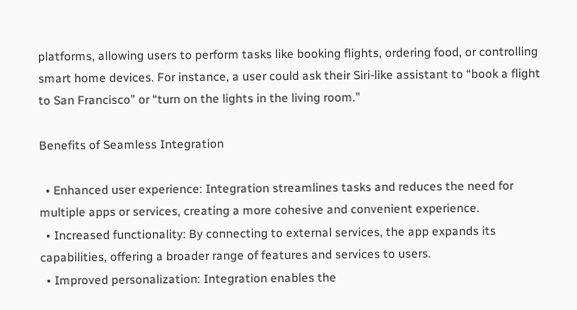platforms, allowing users to perform tasks like booking flights, ordering food, or controlling smart home devices. For instance, a user could ask their Siri-like assistant to “book a flight to San Francisco” or “turn on the lights in the living room.”

Benefits of Seamless Integration

  • Enhanced user experience: Integration streamlines tasks and reduces the need for multiple apps or services, creating a more cohesive and convenient experience.
  • Increased functionality: By connecting to external services, the app expands its capabilities, offering a broader range of features and services to users.
  • Improved personalization: Integration enables the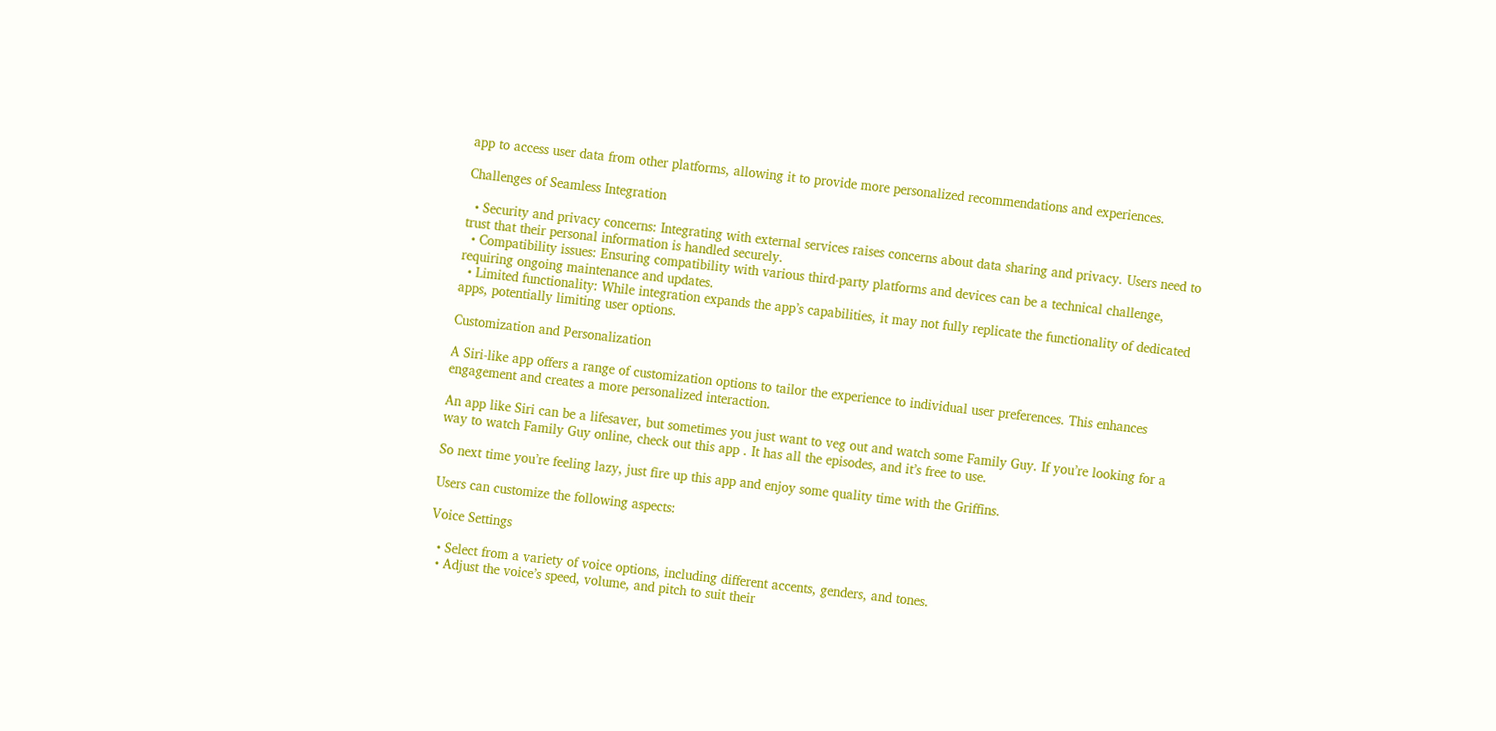app to access user data from other platforms, allowing it to provide more personalized recommendations and experiences.

Challenges of Seamless Integration

  • Security and privacy concerns: Integrating with external services raises concerns about data sharing and privacy. Users need to trust that their personal information is handled securely.
  • Compatibility issues: Ensuring compatibility with various third-party platforms and devices can be a technical challenge, requiring ongoing maintenance and updates.
  • Limited functionality: While integration expands the app’s capabilities, it may not fully replicate the functionality of dedicated apps, potentially limiting user options.

Customization and Personalization

A Siri-like app offers a range of customization options to tailor the experience to individual user preferences. This enhances engagement and creates a more personalized interaction.

An app like Siri can be a lifesaver, but sometimes you just want to veg out and watch some Family Guy. If you’re looking for a way to watch Family Guy online, check out this app . It has all the episodes, and it’s free to use.

So next time you’re feeling lazy, just fire up this app and enjoy some quality time with the Griffins.

Users can customize the following aspects:

Voice Settings

  • Select from a variety of voice options, including different accents, genders, and tones.
  • Adjust the voice’s speed, volume, and pitch to suit their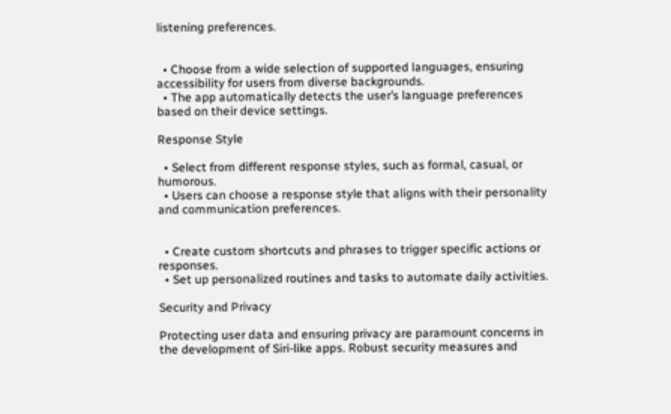listening preferences.


  • Choose from a wide selection of supported languages, ensuring accessibility for users from diverse backgrounds.
  • The app automatically detects the user’s language preferences based on their device settings.

Response Style

  • Select from different response styles, such as formal, casual, or humorous.
  • Users can choose a response style that aligns with their personality and communication preferences.


  • Create custom shortcuts and phrases to trigger specific actions or responses.
  • Set up personalized routines and tasks to automate daily activities.

Security and Privacy

Protecting user data and ensuring privacy are paramount concerns in the development of Siri-like apps. Robust security measures and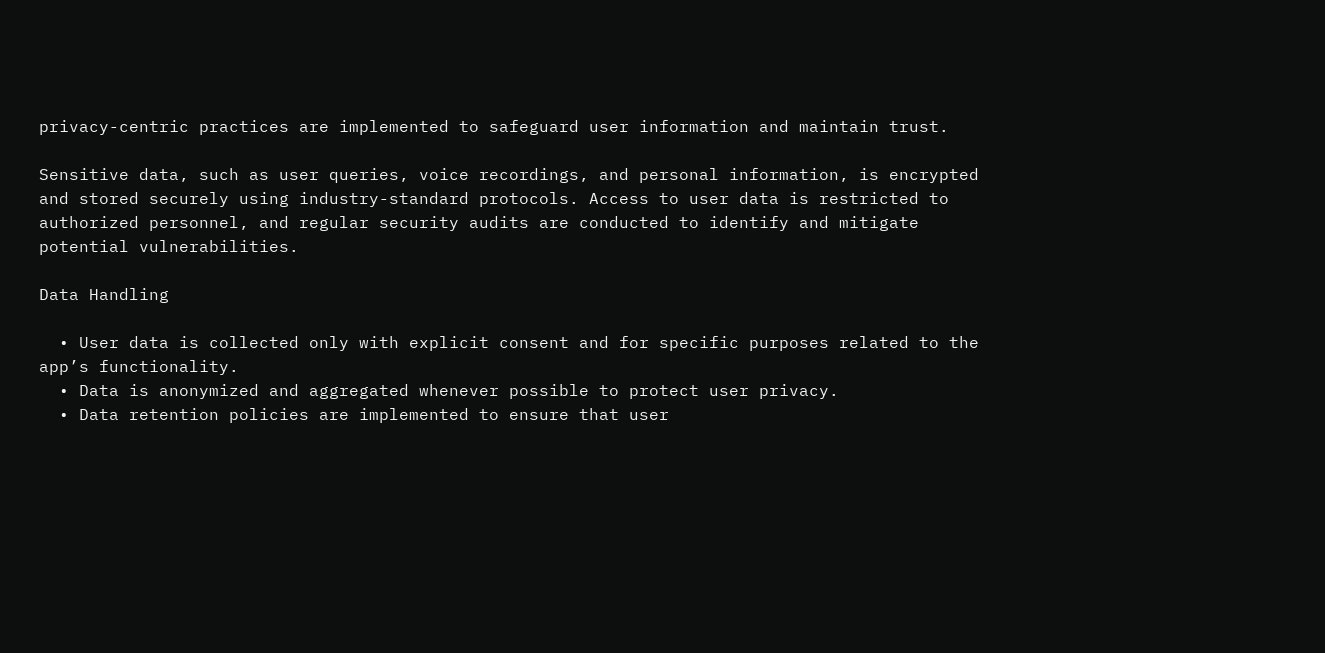privacy-centric practices are implemented to safeguard user information and maintain trust.

Sensitive data, such as user queries, voice recordings, and personal information, is encrypted and stored securely using industry-standard protocols. Access to user data is restricted to authorized personnel, and regular security audits are conducted to identify and mitigate potential vulnerabilities.

Data Handling

  • User data is collected only with explicit consent and for specific purposes related to the app’s functionality.
  • Data is anonymized and aggregated whenever possible to protect user privacy.
  • Data retention policies are implemented to ensure that user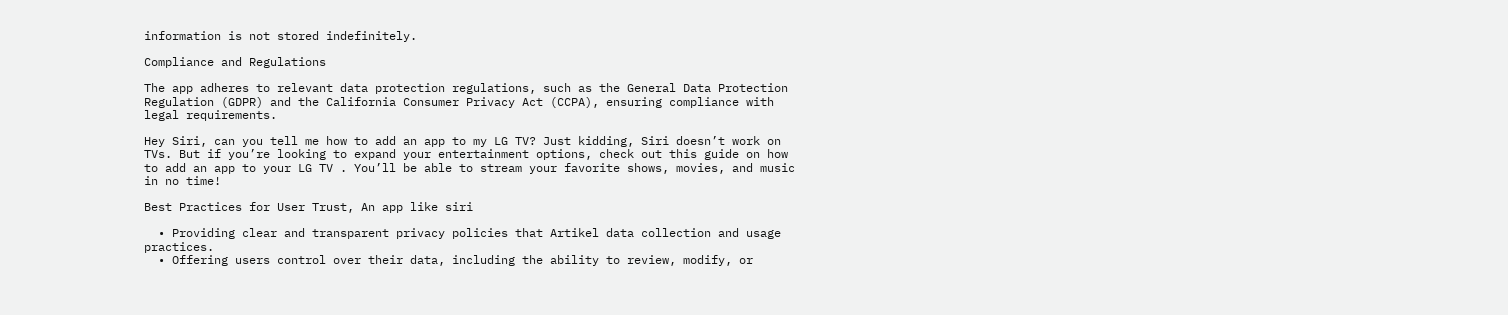information is not stored indefinitely.

Compliance and Regulations

The app adheres to relevant data protection regulations, such as the General Data Protection Regulation (GDPR) and the California Consumer Privacy Act (CCPA), ensuring compliance with legal requirements.

Hey Siri, can you tell me how to add an app to my LG TV? Just kidding, Siri doesn’t work on TVs. But if you’re looking to expand your entertainment options, check out this guide on how to add an app to your LG TV . You’ll be able to stream your favorite shows, movies, and music in no time!

Best Practices for User Trust, An app like siri

  • Providing clear and transparent privacy policies that Artikel data collection and usage practices.
  • Offering users control over their data, including the ability to review, modify, or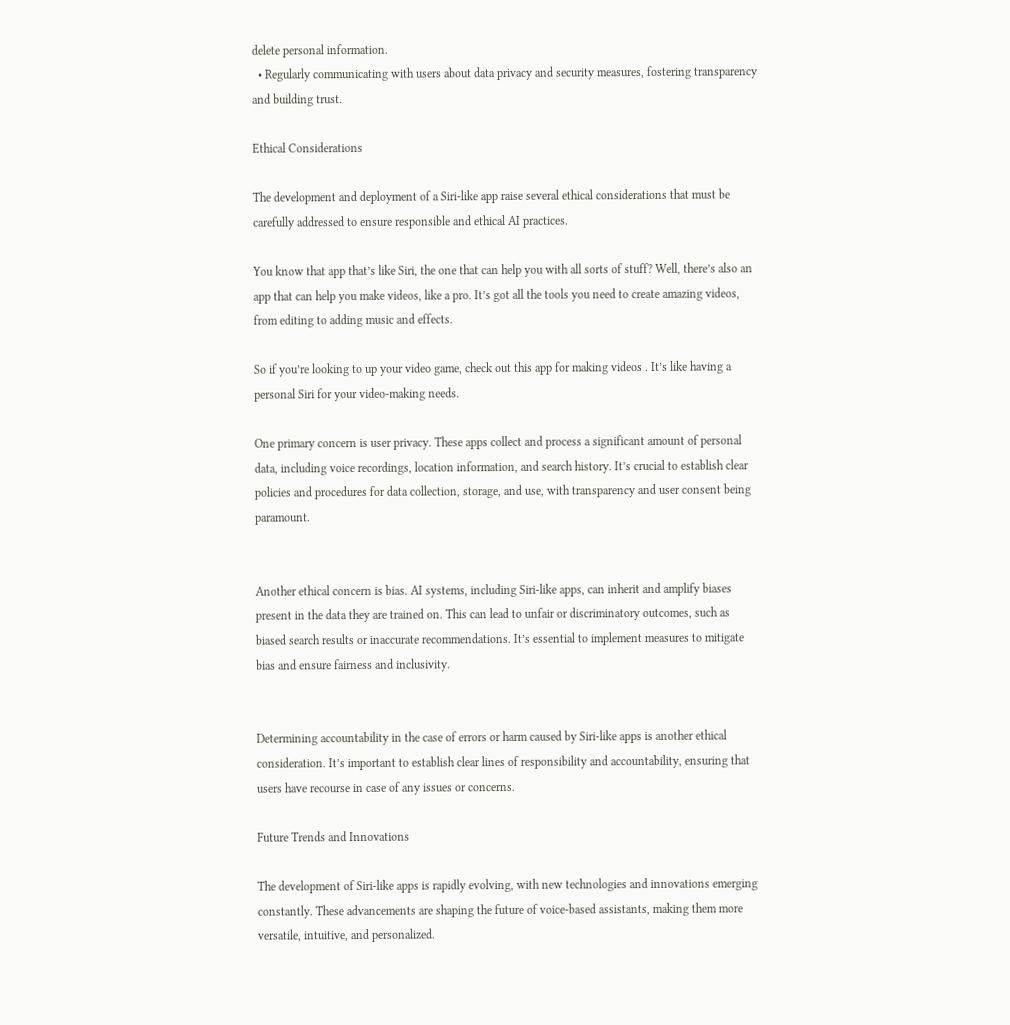delete personal information.
  • Regularly communicating with users about data privacy and security measures, fostering transparency and building trust.

Ethical Considerations

The development and deployment of a Siri-like app raise several ethical considerations that must be carefully addressed to ensure responsible and ethical AI practices.

You know that app that’s like Siri, the one that can help you with all sorts of stuff? Well, there’s also an app that can help you make videos, like a pro. It’s got all the tools you need to create amazing videos, from editing to adding music and effects.

So if you’re looking to up your video game, check out this app for making videos . It’s like having a personal Siri for your video-making needs.

One primary concern is user privacy. These apps collect and process a significant amount of personal data, including voice recordings, location information, and search history. It’s crucial to establish clear policies and procedures for data collection, storage, and use, with transparency and user consent being paramount.


Another ethical concern is bias. AI systems, including Siri-like apps, can inherit and amplify biases present in the data they are trained on. This can lead to unfair or discriminatory outcomes, such as biased search results or inaccurate recommendations. It’s essential to implement measures to mitigate bias and ensure fairness and inclusivity.


Determining accountability in the case of errors or harm caused by Siri-like apps is another ethical consideration. It’s important to establish clear lines of responsibility and accountability, ensuring that users have recourse in case of any issues or concerns.

Future Trends and Innovations

The development of Siri-like apps is rapidly evolving, with new technologies and innovations emerging constantly. These advancements are shaping the future of voice-based assistants, making them more versatile, intuitive, and personalized.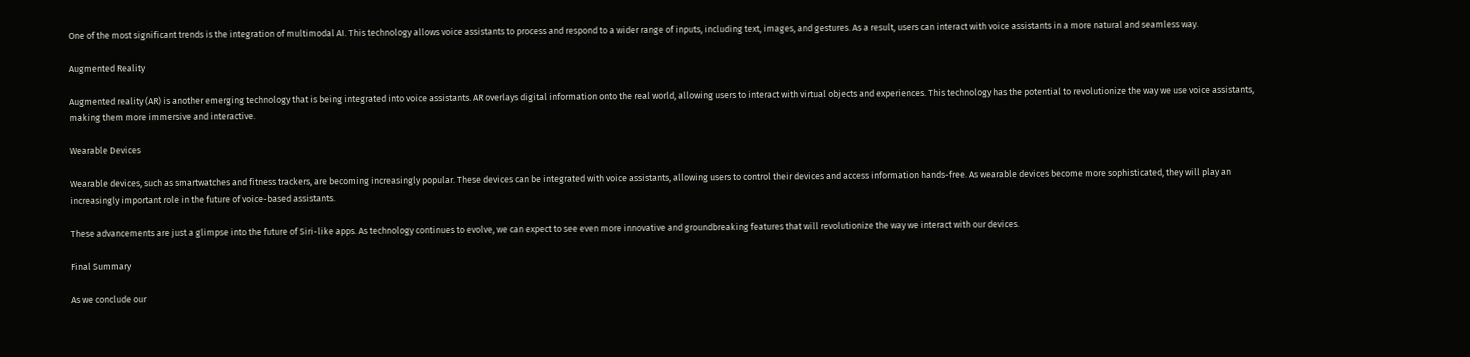One of the most significant trends is the integration of multimodal AI. This technology allows voice assistants to process and respond to a wider range of inputs, including text, images, and gestures. As a result, users can interact with voice assistants in a more natural and seamless way.

Augmented Reality

Augmented reality (AR) is another emerging technology that is being integrated into voice assistants. AR overlays digital information onto the real world, allowing users to interact with virtual objects and experiences. This technology has the potential to revolutionize the way we use voice assistants, making them more immersive and interactive.

Wearable Devices

Wearable devices, such as smartwatches and fitness trackers, are becoming increasingly popular. These devices can be integrated with voice assistants, allowing users to control their devices and access information hands-free. As wearable devices become more sophisticated, they will play an increasingly important role in the future of voice-based assistants.

These advancements are just a glimpse into the future of Siri-like apps. As technology continues to evolve, we can expect to see even more innovative and groundbreaking features that will revolutionize the way we interact with our devices.

Final Summary

As we conclude our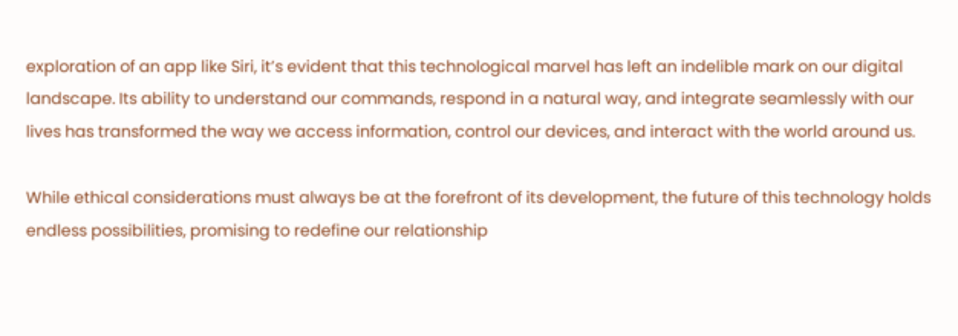exploration of an app like Siri, it’s evident that this technological marvel has left an indelible mark on our digital landscape. Its ability to understand our commands, respond in a natural way, and integrate seamlessly with our lives has transformed the way we access information, control our devices, and interact with the world around us.

While ethical considerations must always be at the forefront of its development, the future of this technology holds endless possibilities, promising to redefine our relationship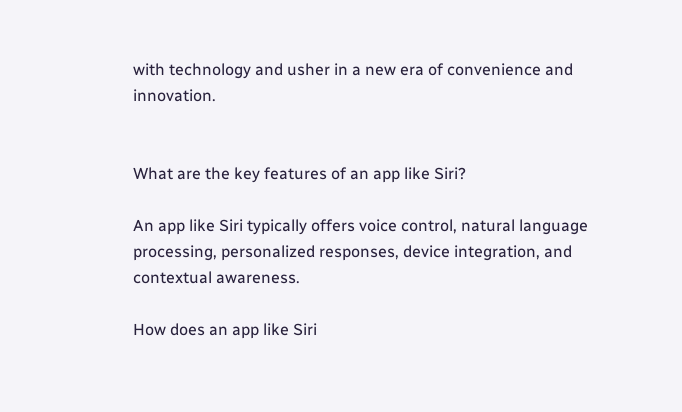with technology and usher in a new era of convenience and innovation.


What are the key features of an app like Siri?

An app like Siri typically offers voice control, natural language processing, personalized responses, device integration, and contextual awareness.

How does an app like Siri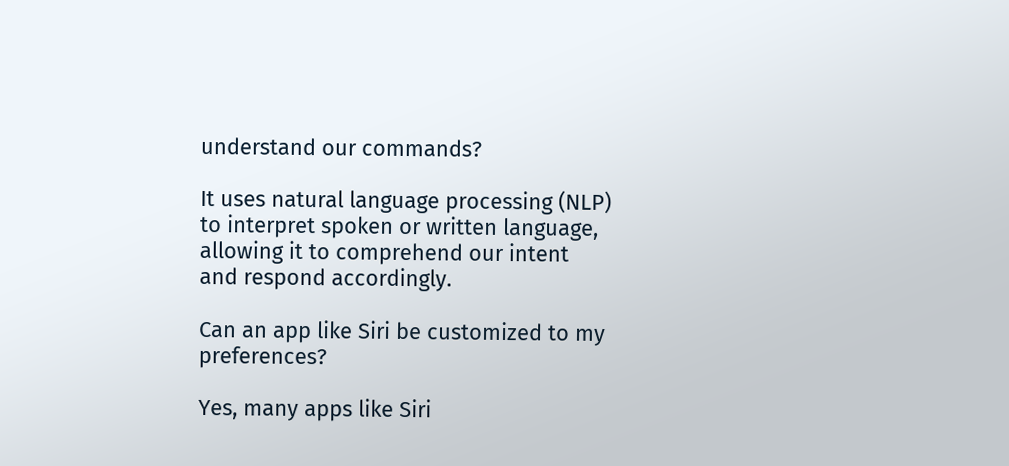understand our commands?

It uses natural language processing (NLP) to interpret spoken or written language, allowing it to comprehend our intent and respond accordingly.

Can an app like Siri be customized to my preferences?

Yes, many apps like Siri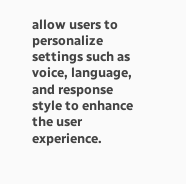allow users to personalize settings such as voice, language, and response style to enhance the user experience.